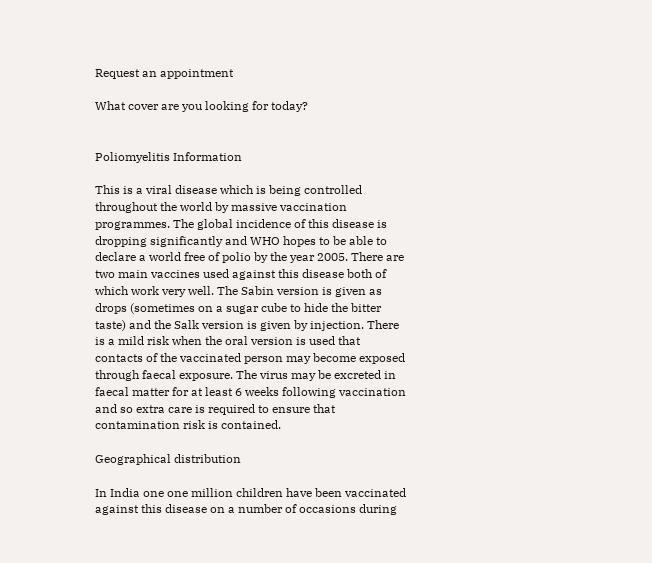Request an appointment

What cover are you looking for today?


Poliomyelitis Information

This is a viral disease which is being controlled throughout the world by massive vaccination programmes. The global incidence of this disease is dropping significantly and WHO hopes to be able to declare a world free of polio by the year 2005. There are two main vaccines used against this disease both of which work very well. The Sabin version is given as drops (sometimes on a sugar cube to hide the bitter taste) and the Salk version is given by injection. There is a mild risk when the oral version is used that contacts of the vaccinated person may become exposed through faecal exposure. The virus may be excreted in faecal matter for at least 6 weeks following vaccination and so extra care is required to ensure that contamination risk is contained.

Geographical distribution

In India one one million children have been vaccinated against this disease on a number of occasions during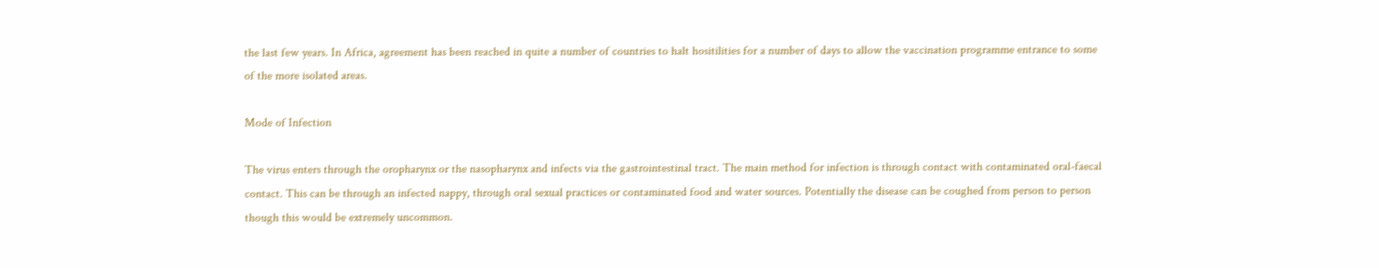the last few years. In Africa, agreement has been reached in quite a number of countries to halt hositilities for a number of days to allow the vaccination programme entrance to some of the more isolated areas.

Mode of Infection

The virus enters through the oropharynx or the nasopharynx and infects via the gastrointestinal tract. The main method for infection is through contact with contaminated oral-faecal contact. This can be through an infected nappy, through oral sexual practices or contaminated food and water sources. Potentially the disease can be coughed from person to person though this would be extremely uncommon.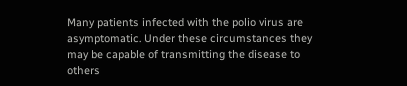Many patients infected with the polio virus are asymptomatic. Under these circumstances they may be capable of transmitting the disease to others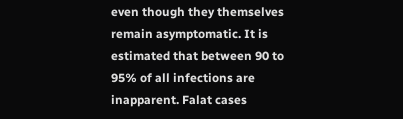even though they themselves remain asymptomatic. It is estimated that between 90 to 95% of all infections are inapparent. Falat cases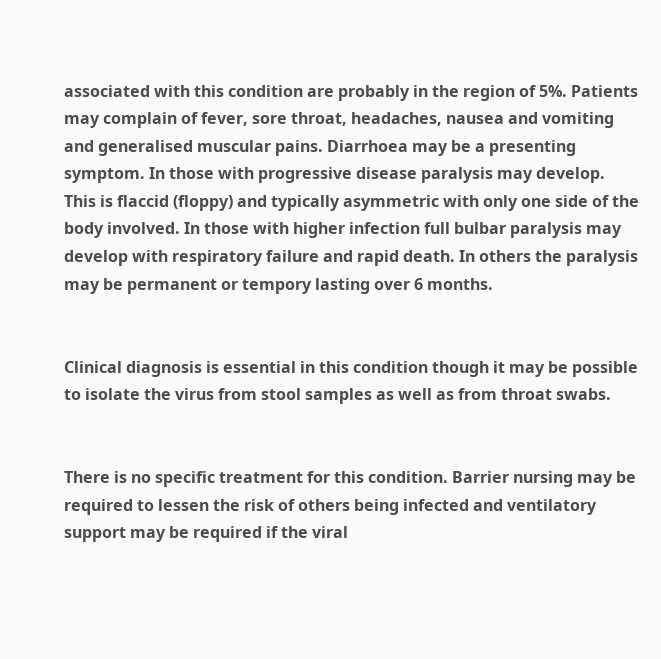associated with this condition are probably in the region of 5%. Patients may complain of fever, sore throat, headaches, nausea and vomiting and generalised muscular pains. Diarrhoea may be a presenting symptom. In those with progressive disease paralysis may develop. This is flaccid (floppy) and typically asymmetric with only one side of the body involved. In those with higher infection full bulbar paralysis may develop with respiratory failure and rapid death. In others the paralysis may be permanent or tempory lasting over 6 months.


Clinical diagnosis is essential in this condition though it may be possible to isolate the virus from stool samples as well as from throat swabs.


There is no specific treatment for this condition. Barrier nursing may be required to lessen the risk of others being infected and ventilatory support may be required if the viral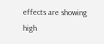effects are showing high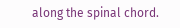along the spinal chord.